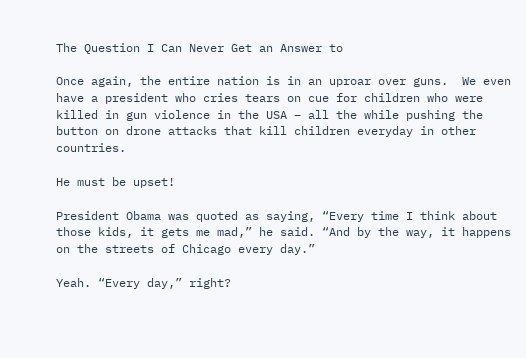The Question I Can Never Get an Answer to

Once again, the entire nation is in an uproar over guns.  We even have a president who cries tears on cue for children who were killed in gun violence in the USA – all the while pushing the button on drone attacks that kill children everyday in other countries.

He must be upset!

President Obama was quoted as saying, “Every time I think about those kids, it gets me mad,” he said. “And by the way, it happens on the streets of Chicago every day.”

Yeah. “Every day,” right?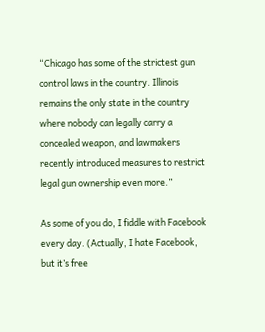“Chicago has some of the strictest gun control laws in the country. Illinois remains the only state in the country where nobody can legally carry a concealed weapon, and lawmakers recently introduced measures to restrict legal gun ownership even more.”

As some of you do, I fiddle with Facebook every day. (Actually, I hate Facebook, but it’s free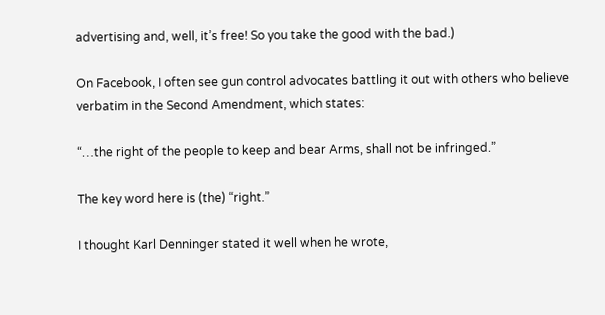advertising and, well, it’s free! So you take the good with the bad.)

On Facebook, I often see gun control advocates battling it out with others who believe verbatim in the Second Amendment, which states:

“…the right of the people to keep and bear Arms, shall not be infringed.”

The key word here is (the) “right.”

I thought Karl Denninger stated it well when he wrote,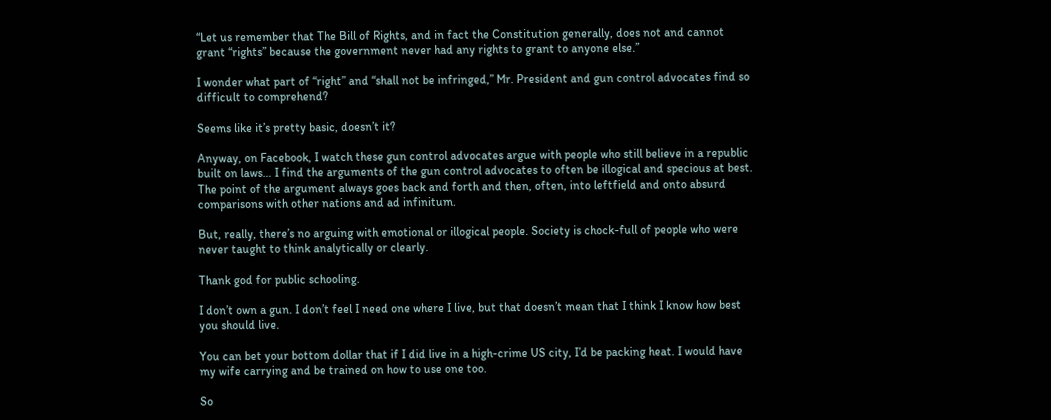“Let us remember that The Bill of Rights, and in fact the Constitution generally, does not and cannot grant “rights” because the government never had any rights to grant to anyone else.”

I wonder what part of “right” and “shall not be infringed,” Mr. President and gun control advocates find so difficult to comprehend?

Seems like it’s pretty basic, doesn’t it?

Anyway, on Facebook, I watch these gun control advocates argue with people who still believe in a republic built on laws… I find the arguments of the gun control advocates to often be illogical and specious at best. The point of the argument always goes back and forth and then, often, into leftfield and onto absurd comparisons with other nations and ad infinitum.

But, really, there’s no arguing with emotional or illogical people. Society is chock-full of people who were never taught to think analytically or clearly.

Thank god for public schooling.

I don’t own a gun. I don’t feel I need one where I live, but that doesn’t mean that I think I know how best you should live.

You can bet your bottom dollar that if I did live in a high-crime US city, I’d be packing heat. I would have my wife carrying and be trained on how to use one too.

So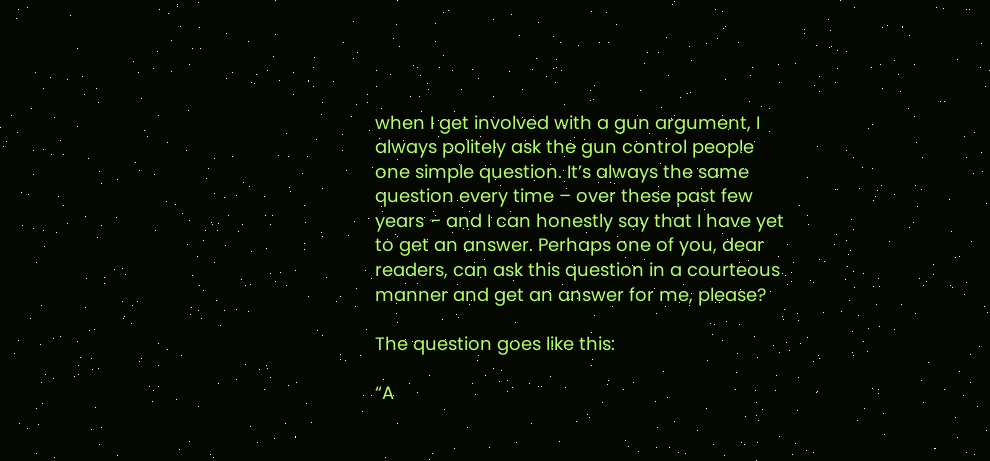when I get involved with a gun argument, I always politely ask the gun control people one simple question. It’s always the same question every time – over these past few years – and I can honestly say that I have yet to get an answer. Perhaps one of you, dear readers, can ask this question in a courteous manner and get an answer for me, please?

The question goes like this:

“A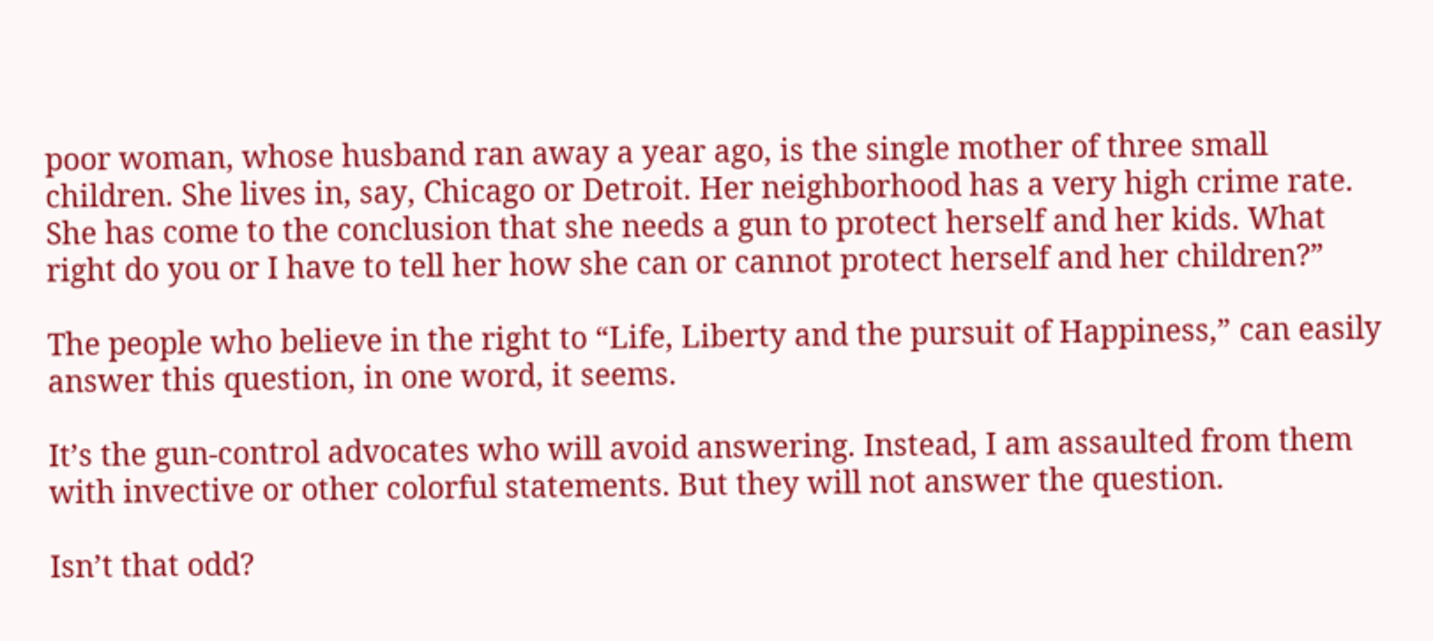poor woman, whose husband ran away a year ago, is the single mother of three small children. She lives in, say, Chicago or Detroit. Her neighborhood has a very high crime rate. She has come to the conclusion that she needs a gun to protect herself and her kids. What right do you or I have to tell her how she can or cannot protect herself and her children?”

The people who believe in the right to “Life, Liberty and the pursuit of Happiness,” can easily answer this question, in one word, it seems.

It’s the gun-control advocates who will avoid answering. Instead, I am assaulted from them with invective or other colorful statements. But they will not answer the question.

Isn’t that odd?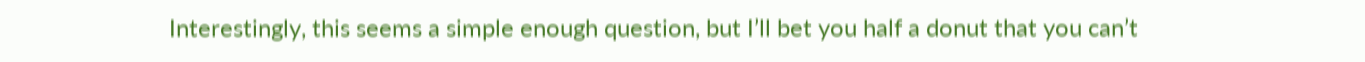Interestingly, this seems a simple enough question, but I’ll bet you half a donut that you can’t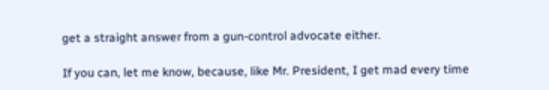get a straight answer from a gun-control advocate either.

If you can, let me know, because, like Mr. President, I get mad every time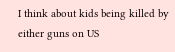I think about kids being killed by either guns on US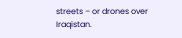streets – or drones over Iraqistan.